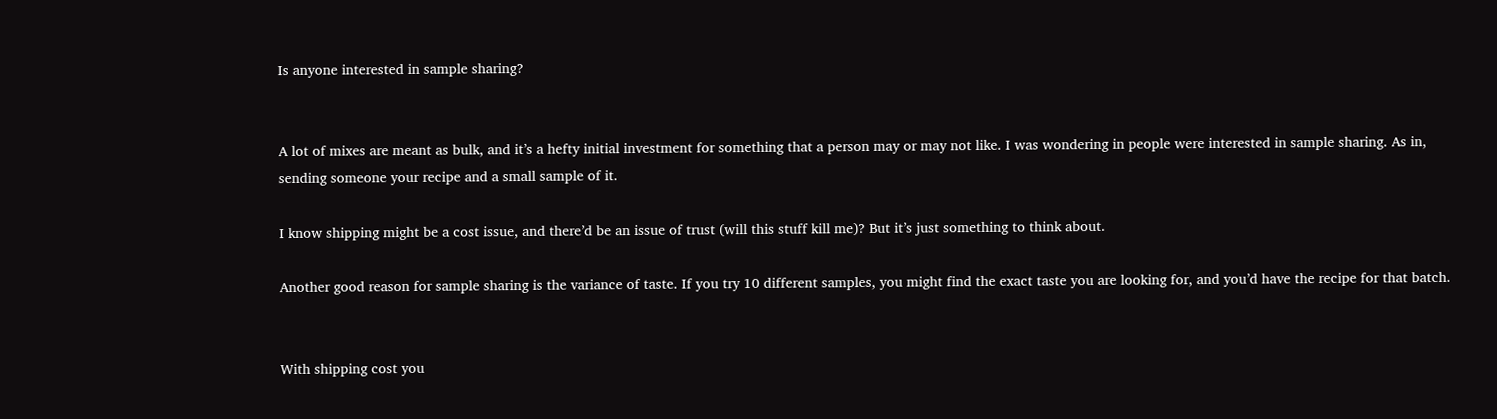Is anyone interested in sample sharing?


A lot of mixes are meant as bulk, and it’s a hefty initial investment for something that a person may or may not like. I was wondering in people were interested in sample sharing. As in, sending someone your recipe and a small sample of it.

I know shipping might be a cost issue, and there’d be an issue of trust (will this stuff kill me)? But it’s just something to think about.

Another good reason for sample sharing is the variance of taste. If you try 10 different samples, you might find the exact taste you are looking for, and you’d have the recipe for that batch.


With shipping cost you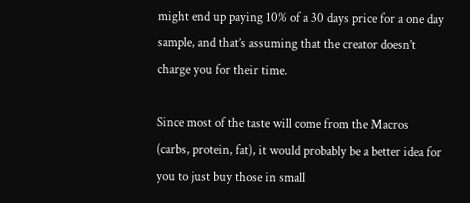might end up paying 10% of a 30 days price for a one day sample, and that’s assuming that the creator doesn’t charge you for their time.

Since most of the taste will come from the Macros (carbs, protein, fat), it would probably be a better idea for you to just buy those in small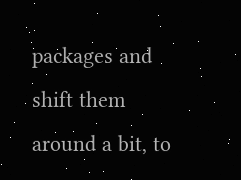packages and shift them around a bit, to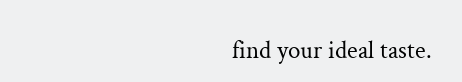find your ideal taste.